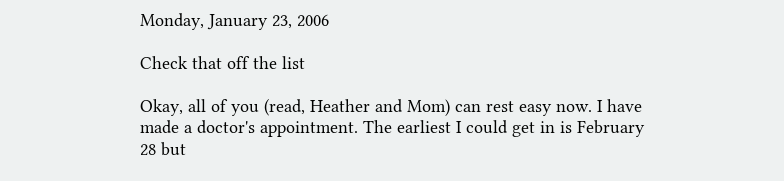Monday, January 23, 2006

Check that off the list

Okay, all of you (read, Heather and Mom) can rest easy now. I have made a doctor's appointment. The earliest I could get in is February 28 but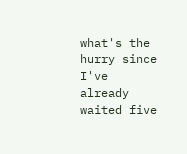what's the hurry since I've already waited five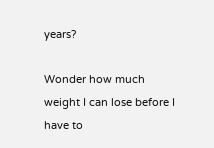years?

Wonder how much weight I can lose before I have to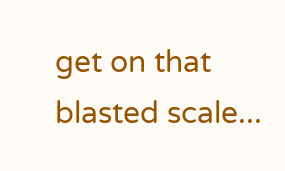get on that blasted scale...